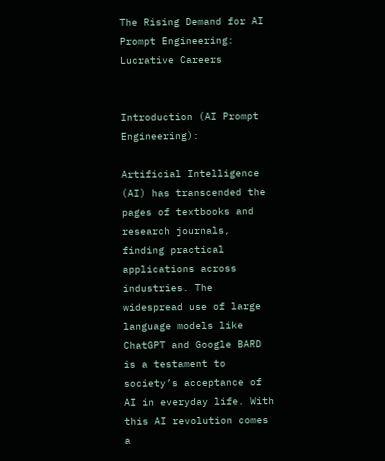The Rising Demand for AI Prompt Engineering: Lucrative Careers


Introduction (AI Prompt Engineering):

Artificial Intelligence (AI) has transcended the pages of textbooks and research journals, finding practical applications across industries. The widespread use of large language models like ChatGPT and Google BARD is a testament to society’s acceptance of AI in everyday life. With this AI revolution comes a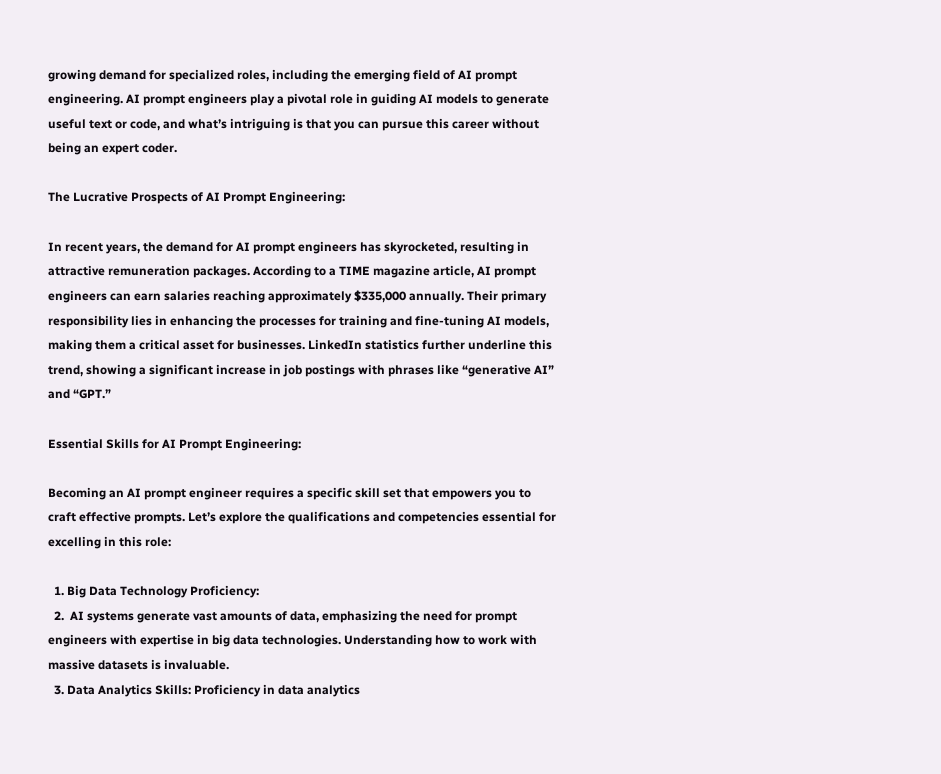growing demand for specialized roles, including the emerging field of AI prompt engineering. AI prompt engineers play a pivotal role in guiding AI models to generate useful text or code, and what’s intriguing is that you can pursue this career without being an expert coder.

The Lucrative Prospects of AI Prompt Engineering:

In recent years, the demand for AI prompt engineers has skyrocketed, resulting in attractive remuneration packages. According to a TIME magazine article, AI prompt engineers can earn salaries reaching approximately $335,000 annually. Their primary responsibility lies in enhancing the processes for training and fine-tuning AI models, making them a critical asset for businesses. LinkedIn statistics further underline this trend, showing a significant increase in job postings with phrases like “generative AI” and “GPT.”

Essential Skills for AI Prompt Engineering:

Becoming an AI prompt engineer requires a specific skill set that empowers you to craft effective prompts. Let’s explore the qualifications and competencies essential for excelling in this role:

  1. Big Data Technology Proficiency:
  2.  AI systems generate vast amounts of data, emphasizing the need for prompt engineers with expertise in big data technologies. Understanding how to work with massive datasets is invaluable.
  3. Data Analytics Skills: Proficiency in data analytics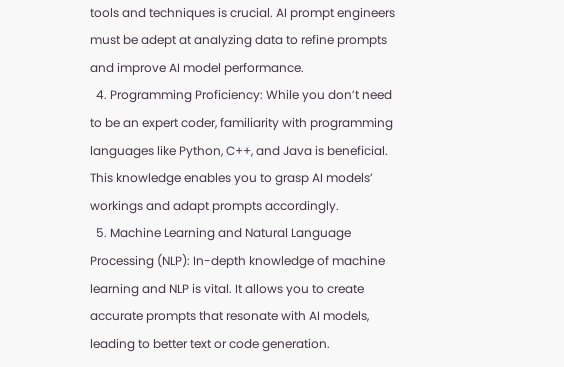tools and techniques is crucial. AI prompt engineers must be adept at analyzing data to refine prompts and improve AI model performance.
  4. Programming Proficiency: While you don’t need to be an expert coder, familiarity with programming languages like Python, C++, and Java is beneficial. This knowledge enables you to grasp AI models’ workings and adapt prompts accordingly.
  5. Machine Learning and Natural Language Processing (NLP): In-depth knowledge of machine learning and NLP is vital. It allows you to create accurate prompts that resonate with AI models, leading to better text or code generation.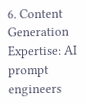6. Content Generation Expertise: AI prompt engineers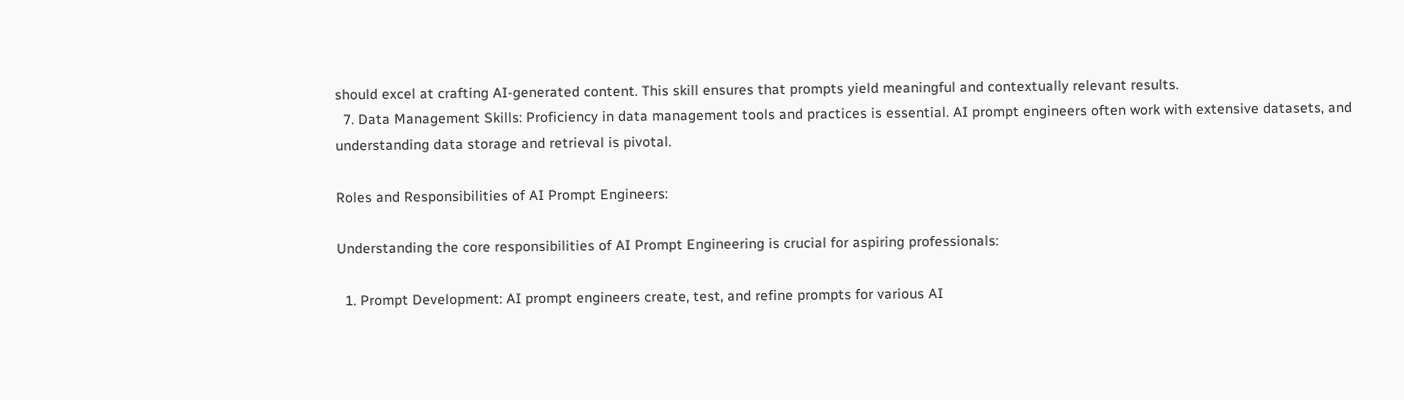should excel at crafting AI-generated content. This skill ensures that prompts yield meaningful and contextually relevant results.
  7. Data Management Skills: Proficiency in data management tools and practices is essential. AI prompt engineers often work with extensive datasets, and understanding data storage and retrieval is pivotal.

Roles and Responsibilities of AI Prompt Engineers:

Understanding the core responsibilities of AI Prompt Engineering is crucial for aspiring professionals:

  1. Prompt Development: AI prompt engineers create, test, and refine prompts for various AI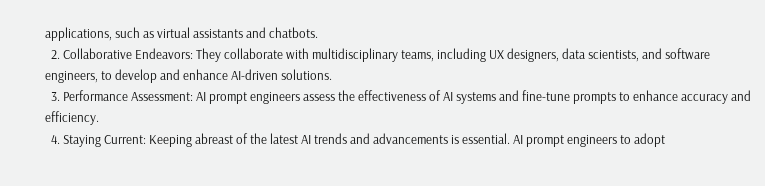applications, such as virtual assistants and chatbots.
  2. Collaborative Endeavors: They collaborate with multidisciplinary teams, including UX designers, data scientists, and software engineers, to develop and enhance AI-driven solutions.
  3. Performance Assessment: AI prompt engineers assess the effectiveness of AI systems and fine-tune prompts to enhance accuracy and efficiency.
  4. Staying Current: Keeping abreast of the latest AI trends and advancements is essential. AI prompt engineers to adopt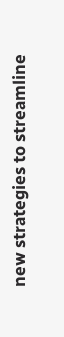new strategies to streamline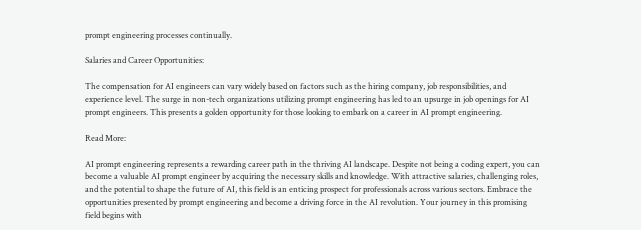prompt engineering processes continually.

Salaries and Career Opportunities:

The compensation for AI engineers can vary widely based on factors such as the hiring company, job responsibilities, and experience level. The surge in non-tech organizations utilizing prompt engineering has led to an upsurge in job openings for AI prompt engineers. This presents a golden opportunity for those looking to embark on a career in AI prompt engineering.

Read More:

AI prompt engineering represents a rewarding career path in the thriving AI landscape. Despite not being a coding expert, you can become a valuable AI prompt engineer by acquiring the necessary skills and knowledge. With attractive salaries, challenging roles, and the potential to shape the future of AI, this field is an enticing prospect for professionals across various sectors. Embrace the opportunities presented by prompt engineering and become a driving force in the AI revolution. Your journey in this promising field begins with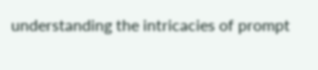understanding the intricacies of prompt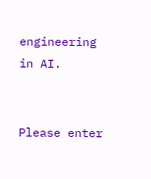engineering in AI.


Please enter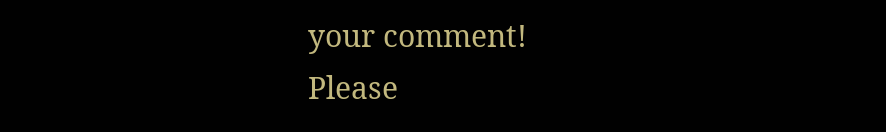your comment!
Please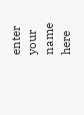enter your name here